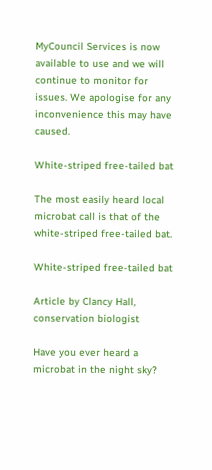MyCouncil Services is now available to use and we will continue to monitor for issues. We apologise for any inconvenience this may have caused.

White-striped free-tailed bat

The most easily heard local microbat call is that of the white-striped free-tailed bat.

White-striped free-tailed bat

Article by Clancy Hall, conservation biologist

Have you ever heard a microbat in the night sky?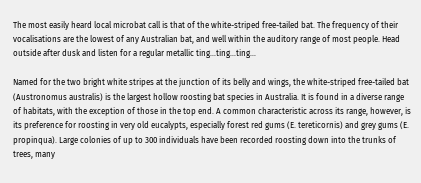The most easily heard local microbat call is that of the white-striped free-tailed bat. The frequency of their vocalisations are the lowest of any Australian bat, and well within the auditory range of most people. Head outside after dusk and listen for a regular metallic ting…ting…ting…

Named for the two bright white stripes at the junction of its belly and wings, the white-striped free-tailed bat (Austronomus australis) is the largest hollow roosting bat species in Australia. It is found in a diverse range of habitats, with the exception of those in the top end. A common characteristic across its range, however, is its preference for roosting in very old eucalypts, especially forest red gums (E. tereticornis) and grey gums (E. propinqua). Large colonies of up to 300 individuals have been recorded roosting down into the trunks of trees, many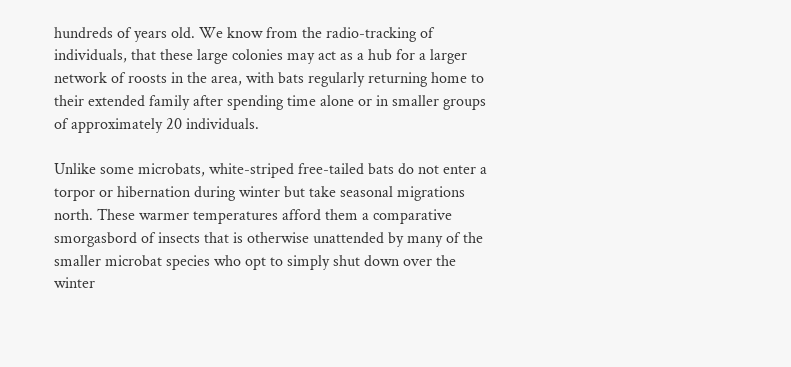hundreds of years old. We know from the radio-tracking of individuals, that these large colonies may act as a hub for a larger network of roosts in the area, with bats regularly returning home to their extended family after spending time alone or in smaller groups of approximately 20 individuals.

Unlike some microbats, white-striped free-tailed bats do not enter a torpor or hibernation during winter but take seasonal migrations north. These warmer temperatures afford them a comparative smorgasbord of insects that is otherwise unattended by many of the smaller microbat species who opt to simply shut down over the winter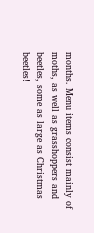months. Menu items consist mainly of moths, as well as grasshoppers and beetles, some as large as Christmas beetles!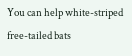You can help white-striped free-tailed bats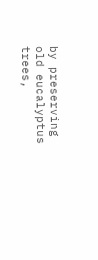by preserving old eucalyptus trees,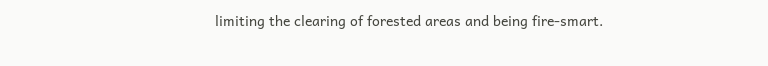limiting the clearing of forested areas and being fire-smart.